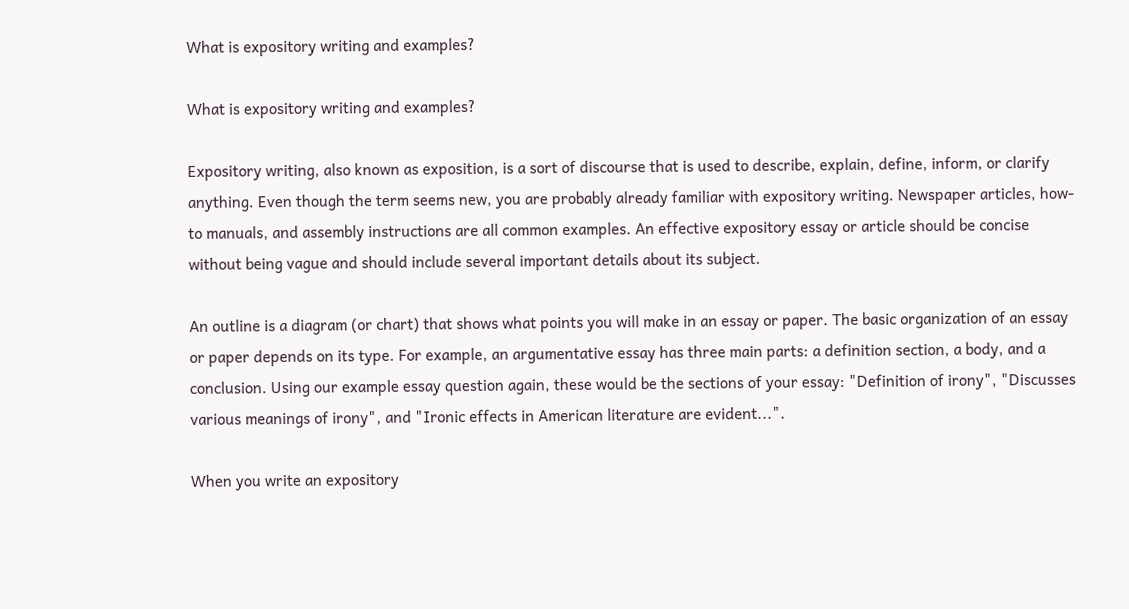What is expository writing and examples?

What is expository writing and examples?

Expository writing, also known as exposition, is a sort of discourse that is used to describe, explain, define, inform, or clarify anything. Even though the term seems new, you are probably already familiar with expository writing. Newspaper articles, how-to manuals, and assembly instructions are all common examples. An effective expository essay or article should be concise without being vague and should include several important details about its subject.

An outline is a diagram (or chart) that shows what points you will make in an essay or paper. The basic organization of an essay or paper depends on its type. For example, an argumentative essay has three main parts: a definition section, a body, and a conclusion. Using our example essay question again, these would be the sections of your essay: "Definition of irony", "Discusses various meanings of irony", and "Ironic effects in American literature are evident...".

When you write an expository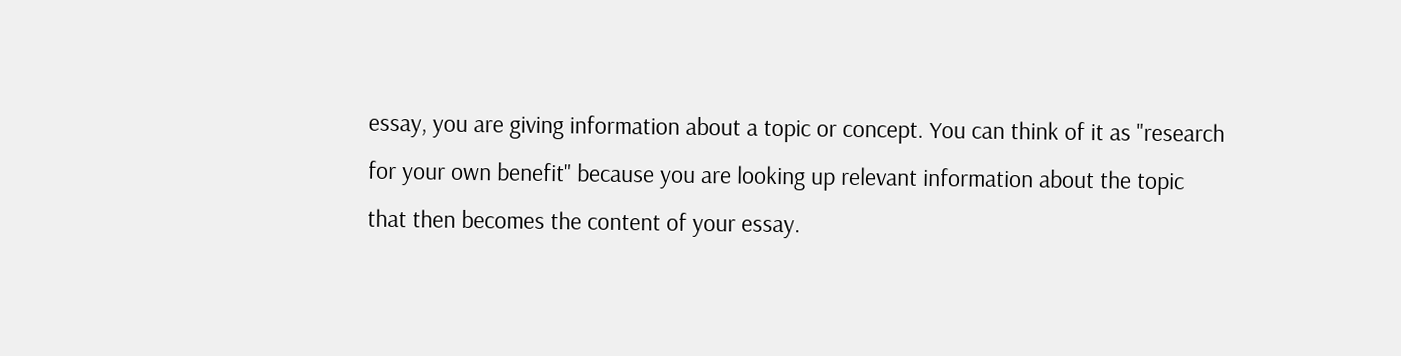essay, you are giving information about a topic or concept. You can think of it as "research for your own benefit" because you are looking up relevant information about the topic that then becomes the content of your essay.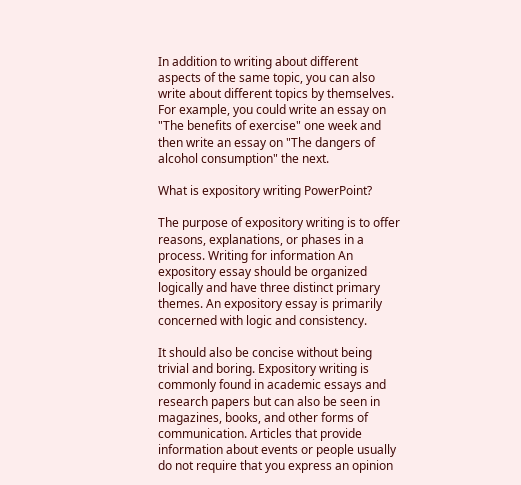In addition to writing about different aspects of the same topic, you can also write about different topics by themselves. For example, you could write an essay on "The benefits of exercise" one week and then write an essay on "The dangers of alcohol consumption" the next.

What is expository writing PowerPoint?

The purpose of expository writing is to offer reasons, explanations, or phases in a process. Writing for information An expository essay should be organized logically and have three distinct primary themes. An expository essay is primarily concerned with logic and consistency.

It should also be concise without being trivial and boring. Expository writing is commonly found in academic essays and research papers but can also be seen in magazines, books, and other forms of communication. Articles that provide information about events or people usually do not require that you express an opinion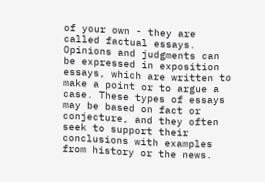of your own - they are called factual essays. Opinions and judgments can be expressed in exposition essays, which are written to make a point or to argue a case. These types of essays may be based on fact or conjecture, and they often seek to support their conclusions with examples from history or the news.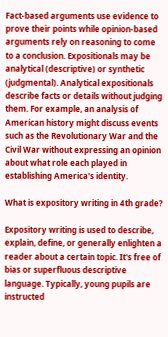Fact-based arguments use evidence to prove their points while opinion-based arguments rely on reasoning to come to a conclusion. Expositionals may be analytical (descriptive) or synthetic (judgmental). Analytical expositionals describe facts or details without judging them. For example, an analysis of American history might discuss events such as the Revolutionary War and the Civil War without expressing an opinion about what role each played in establishing America's identity.

What is expository writing in 4th grade?

Expository writing is used to describe, explain, define, or generally enlighten a reader about a certain topic. It's free of bias or superfluous descriptive language. Typically, young pupils are instructed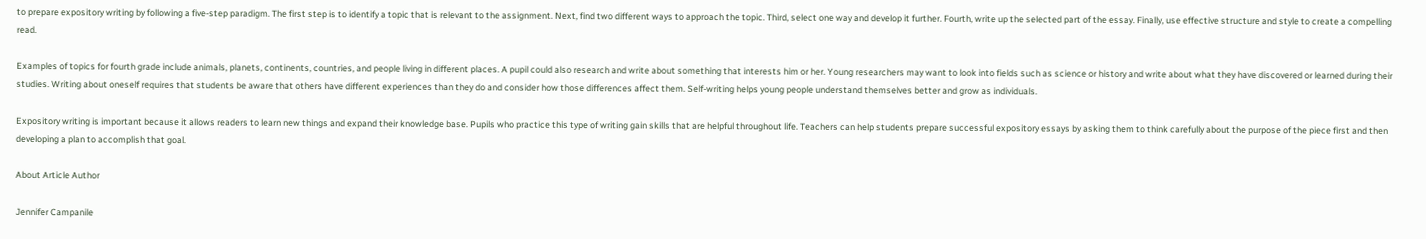to prepare expository writing by following a five-step paradigm. The first step is to identify a topic that is relevant to the assignment. Next, find two different ways to approach the topic. Third, select one way and develop it further. Fourth, write up the selected part of the essay. Finally, use effective structure and style to create a compelling read.

Examples of topics for fourth grade include animals, planets, continents, countries, and people living in different places. A pupil could also research and write about something that interests him or her. Young researchers may want to look into fields such as science or history and write about what they have discovered or learned during their studies. Writing about oneself requires that students be aware that others have different experiences than they do and consider how those differences affect them. Self-writing helps young people understand themselves better and grow as individuals.

Expository writing is important because it allows readers to learn new things and expand their knowledge base. Pupils who practice this type of writing gain skills that are helpful throughout life. Teachers can help students prepare successful expository essays by asking them to think carefully about the purpose of the piece first and then developing a plan to accomplish that goal.

About Article Author

Jennifer Campanile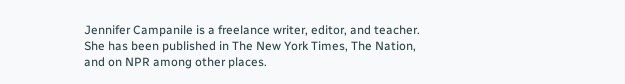Jennifer Campanile is a freelance writer, editor, and teacher. She has been published in The New York Times, The Nation, and on NPR among other places.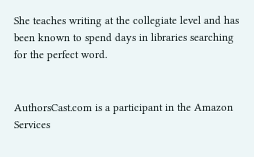She teaches writing at the collegiate level and has been known to spend days in libraries searching for the perfect word.


AuthorsCast.com is a participant in the Amazon Services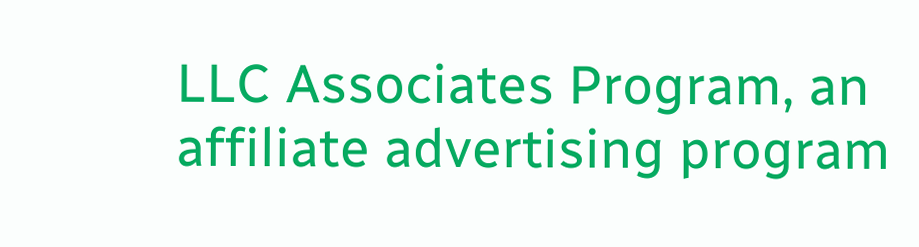LLC Associates Program, an affiliate advertising program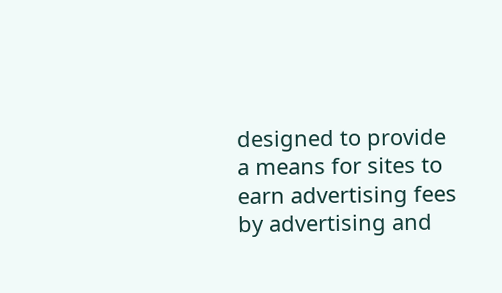designed to provide a means for sites to earn advertising fees by advertising and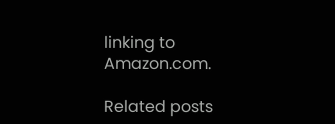linking to Amazon.com.

Related posts